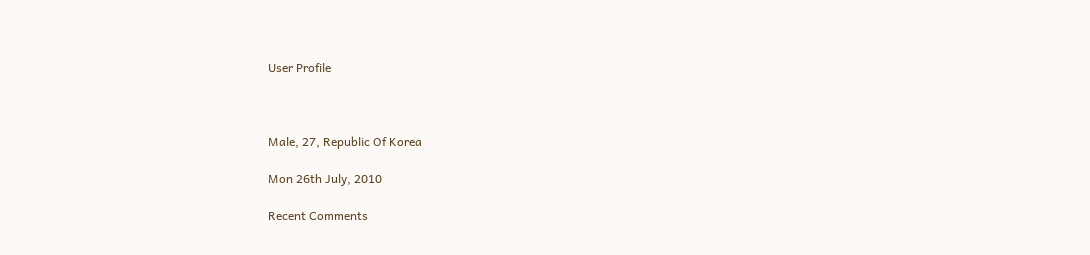User Profile



Male, 27, Republic Of Korea

Mon 26th July, 2010

Recent Comments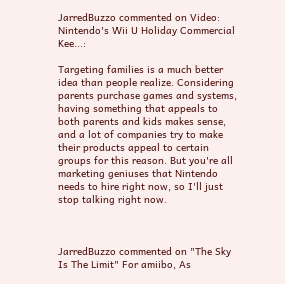JarredBuzzo commented on Video: Nintendo's Wii U Holiday Commercial Kee...:

Targeting families is a much better idea than people realize. Considering parents purchase games and systems, having something that appeals to both parents and kids makes sense, and a lot of companies try to make their products appeal to certain groups for this reason. But you're all marketing geniuses that Nintendo needs to hire right now, so I'll just stop talking right now.



JarredBuzzo commented on "The Sky Is The Limit" For amiibo, As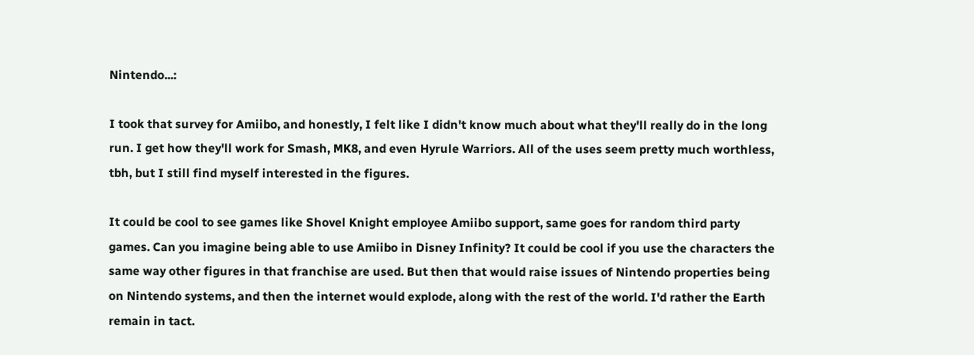Nintendo...:

I took that survey for Amiibo, and honestly, I felt like I didn't know much about what they'll really do in the long run. I get how they'll work for Smash, MK8, and even Hyrule Warriors. All of the uses seem pretty much worthless, tbh, but I still find myself interested in the figures.

It could be cool to see games like Shovel Knight employee Amiibo support, same goes for random third party games. Can you imagine being able to use Amiibo in Disney Infinity? It could be cool if you use the characters the same way other figures in that franchise are used. But then that would raise issues of Nintendo properties being on Nintendo systems, and then the internet would explode, along with the rest of the world. I'd rather the Earth remain in tact.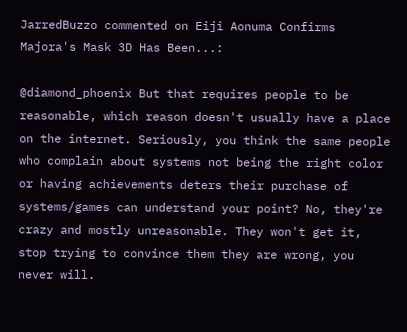JarredBuzzo commented on Eiji Aonuma Confirms Majora's Mask 3D Has Been...:

@diamond_phoenix But that requires people to be reasonable, which reason doesn't usually have a place on the internet. Seriously, you think the same people who complain about systems not being the right color or having achievements deters their purchase of systems/games can understand your point? No, they're crazy and mostly unreasonable. They won't get it, stop trying to convince them they are wrong, you never will.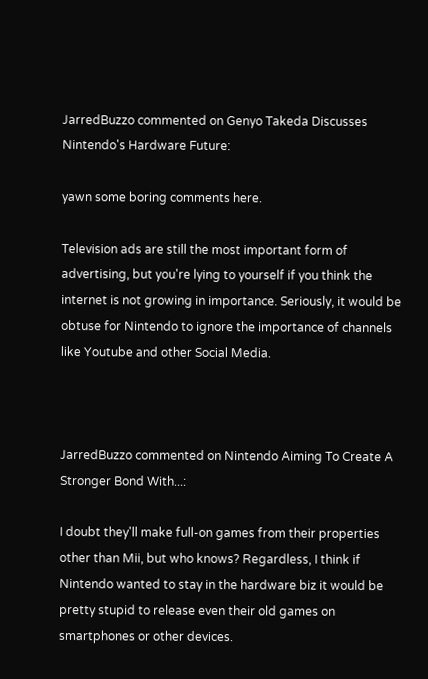JarredBuzzo commented on Genyo Takeda Discusses Nintendo's Hardware Future:

yawn some boring comments here.

Television ads are still the most important form of advertising, but you're lying to yourself if you think the internet is not growing in importance. Seriously, it would be obtuse for Nintendo to ignore the importance of channels like Youtube and other Social Media.



JarredBuzzo commented on Nintendo Aiming To Create A Stronger Bond With...:

I doubt they'll make full-on games from their properties other than Mii, but who knows? Regardless, I think if Nintendo wanted to stay in the hardware biz it would be pretty stupid to release even their old games on smartphones or other devices.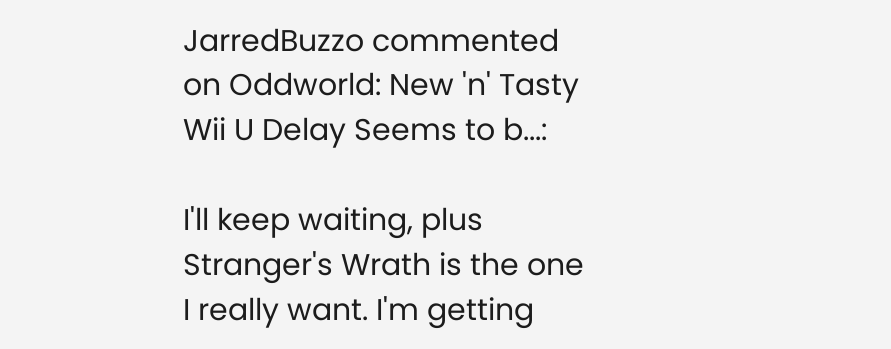JarredBuzzo commented on Oddworld: New 'n' Tasty Wii U Delay Seems to b...:

I'll keep waiting, plus Stranger's Wrath is the one I really want. I'm getting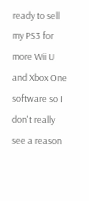ready to sell my PS3 for more Wii U and Xbox One software so I don't really see a reason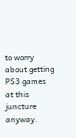to worry about getting PS3 games at this juncture anyway.